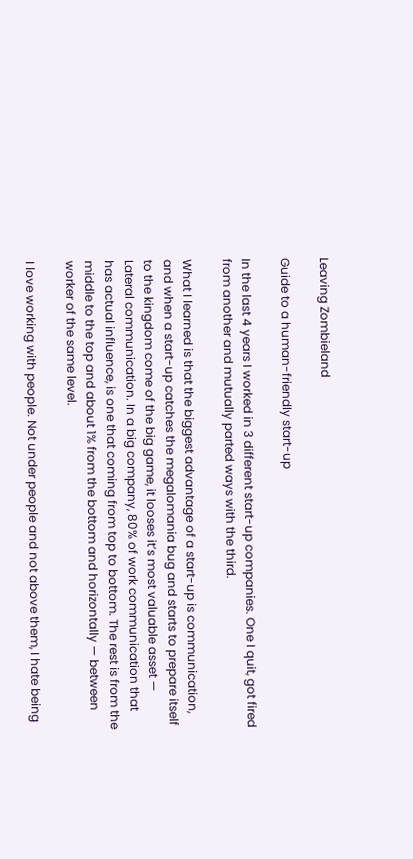Leaving Zombieland

Guide to a human-friendly start-up

In the last 4 years I worked in 3 different start-up companies. One I quit, got fired from another and mutually parted ways with the third.

What I learned is that the biggest advantage of a start-up is communication, and when a start-up catches the megalomania bug and starts to prepare itself to the kingdom come of the big game, it looses it’s most valuable asset — Lateral communication. In a big company, 80% of work communication that has actual influence, is one that coming from top to bottom. The rest is from the middle to the top and about 1% from the bottom and horizontally — between worker of the same level.

I love working with people. Not under people and not above them, I hate being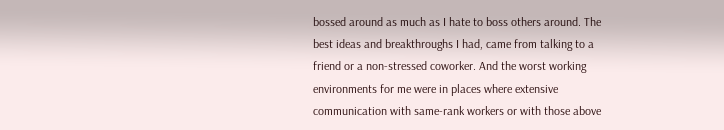bossed around as much as I hate to boss others around. The best ideas and breakthroughs I had, came from talking to a friend or a non-stressed coworker. And the worst working environments for me were in places where extensive communication with same-rank workers or with those above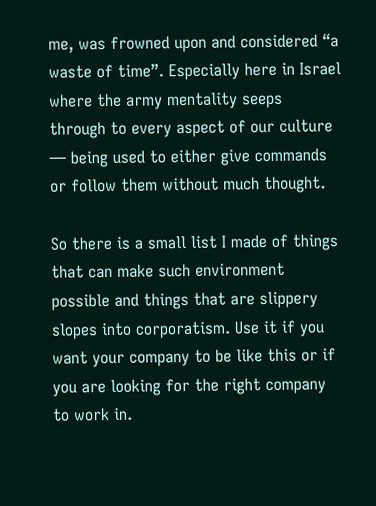me, was frowned upon and considered “a waste of time”. Especially here in Israel where the army mentality seeps through to every aspect of our culture — being used to either give commands or follow them without much thought.

So there is a small list I made of things that can make such environment possible and things that are slippery slopes into corporatism. Use it if you want your company to be like this or if you are looking for the right company to work in.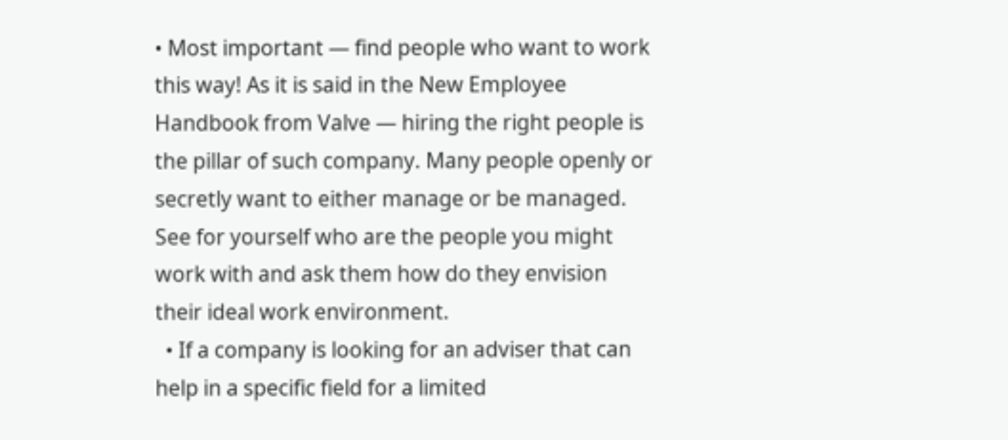• Most important — find people who want to work this way! As it is said in the New Employee Handbook from Valve — hiring the right people is the pillar of such company. Many people openly or secretly want to either manage or be managed. See for yourself who are the people you might work with and ask them how do they envision their ideal work environment.
  • If a company is looking for an adviser that can help in a specific field for a limited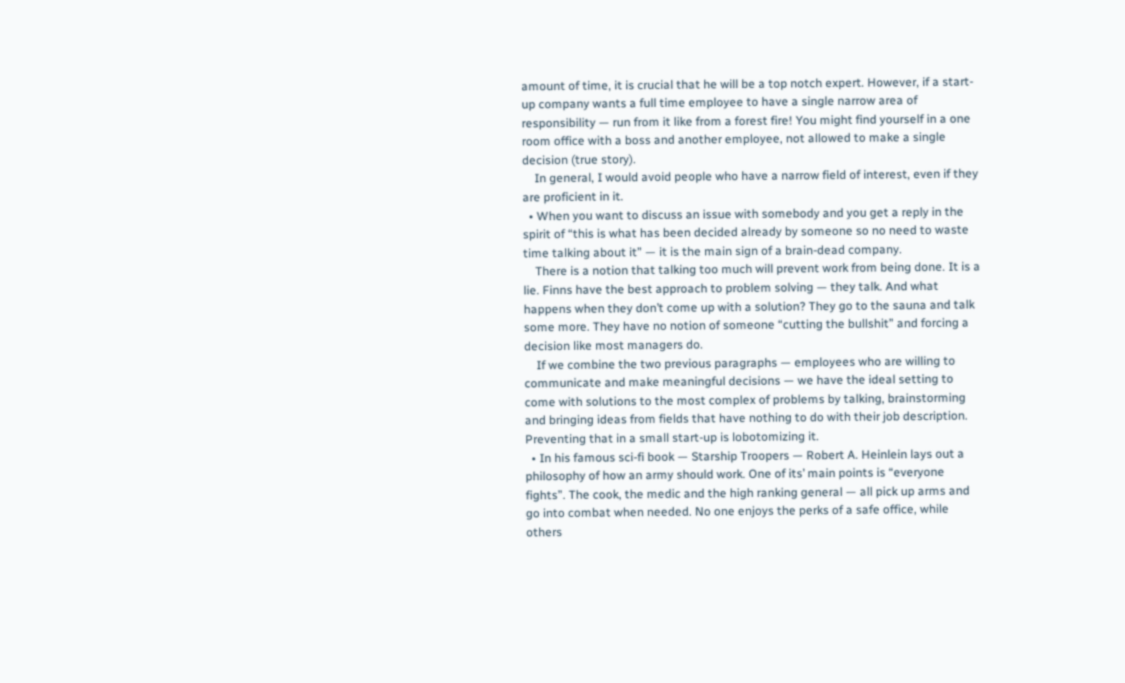amount of time, it is crucial that he will be a top notch expert. However, if a start-up company wants a full time employee to have a single narrow area of responsibility — run from it like from a forest fire! You might find yourself in a one room office with a boss and another employee, not allowed to make a single decision (true story).
    In general, I would avoid people who have a narrow field of interest, even if they are proficient in it.
  • When you want to discuss an issue with somebody and you get a reply in the spirit of “this is what has been decided already by someone so no need to waste time talking about it” — it is the main sign of a brain-dead company.
    There is a notion that talking too much will prevent work from being done. It is a lie. Finns have the best approach to problem solving — they talk. And what happens when they don’t come up with a solution? They go to the sauna and talk some more. They have no notion of someone “cutting the bullshit” and forcing a decision like most managers do.
    If we combine the two previous paragraphs — employees who are willing to communicate and make meaningful decisions — we have the ideal setting to come with solutions to the most complex of problems by talking, brainstorming and bringing ideas from fields that have nothing to do with their job description. Preventing that in a small start-up is lobotomizing it.
  • In his famous sci-fi book — Starship Troopers — Robert A. Heinlein lays out a philosophy of how an army should work. One of its’ main points is “everyone fights”. The cook, the medic and the high ranking general — all pick up arms and go into combat when needed. No one enjoys the perks of a safe office, while others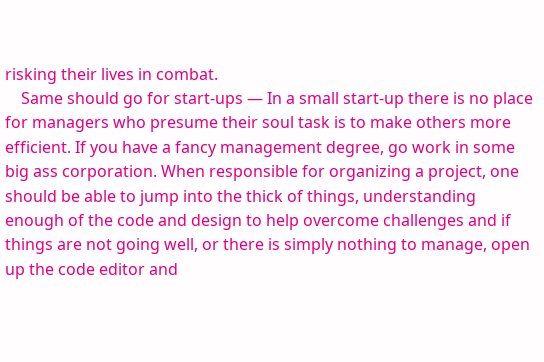risking their lives in combat.
    Same should go for start-ups — In a small start-up there is no place for managers who presume their soul task is to make others more efficient. If you have a fancy management degree, go work in some big ass corporation. When responsible for organizing a project, one should be able to jump into the thick of things, understanding enough of the code and design to help overcome challenges and if things are not going well, or there is simply nothing to manage, open up the code editor and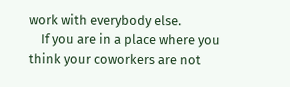work with everybody else.
    If you are in a place where you think your coworkers are not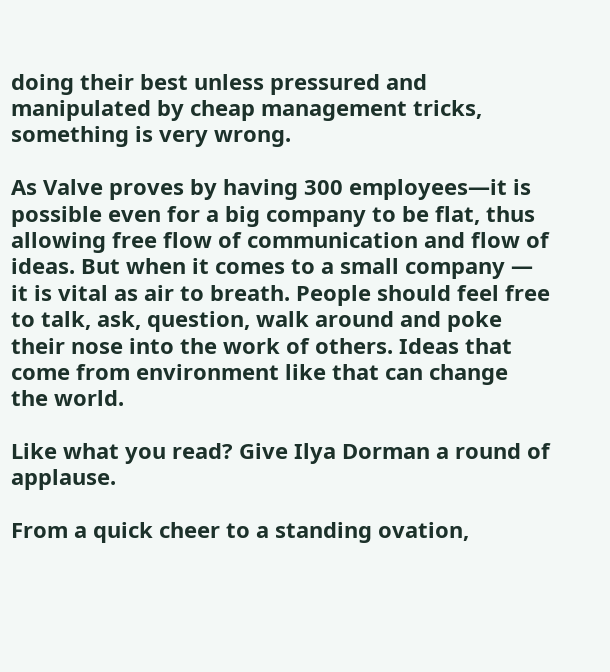doing their best unless pressured and manipulated by cheap management tricks, something is very wrong.

As Valve proves by having 300 employees—it is possible even for a big company to be flat, thus allowing free flow of communication and flow of ideas. But when it comes to a small company — it is vital as air to breath. People should feel free to talk, ask, question, walk around and poke their nose into the work of others. Ideas that come from environment like that can change the world.

Like what you read? Give Ilya Dorman a round of applause.

From a quick cheer to a standing ovation,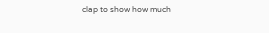clap to show how much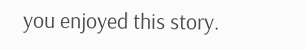you enjoyed this story.